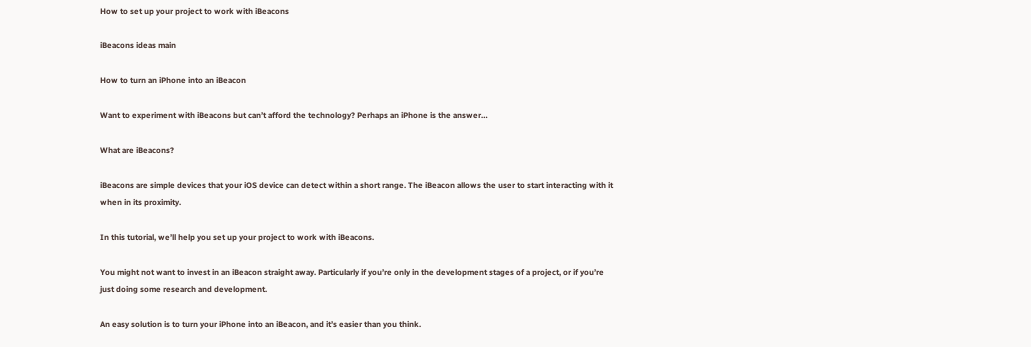How to set up your project to work with iBeacons

iBeacons ideas main

How to turn an iPhone into an iBeacon

Want to experiment with iBeacons but can’t afford the technology? Perhaps an iPhone is the answer…

What are iBeacons?

iBeacons are simple devices that your iOS device can detect within a short range. The iBeacon allows the user to start interacting with it when in its proximity.

In this tutorial, we’ll help you set up your project to work with iBeacons.

You might not want to invest in an iBeacon straight away. Particularly if you’re only in the development stages of a project, or if you’re just doing some research and development.

An easy solution is to turn your iPhone into an iBeacon, and it’s easier than you think.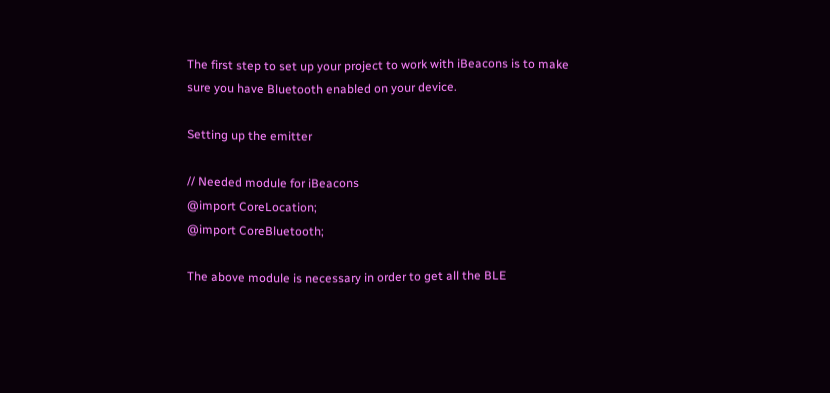The first step to set up your project to work with iBeacons is to make sure you have Bluetooth enabled on your device.

Setting up the emitter

// Needed module for iBeacons
@import CoreLocation;
@import CoreBluetooth;

The above module is necessary in order to get all the BLE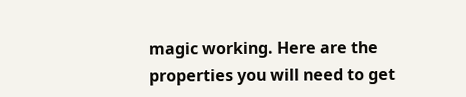magic working. Here are the properties you will need to get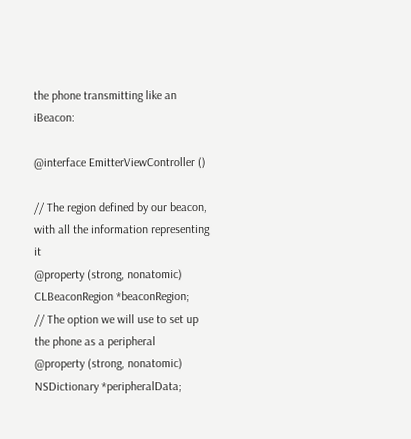the phone transmitting like an iBeacon:

@interface EmitterViewController ()

// The region defined by our beacon, with all the information representing it
@property (strong, nonatomic) CLBeaconRegion *beaconRegion;
// The option we will use to set up the phone as a peripheral
@property (strong, nonatomic) NSDictionary *peripheralData;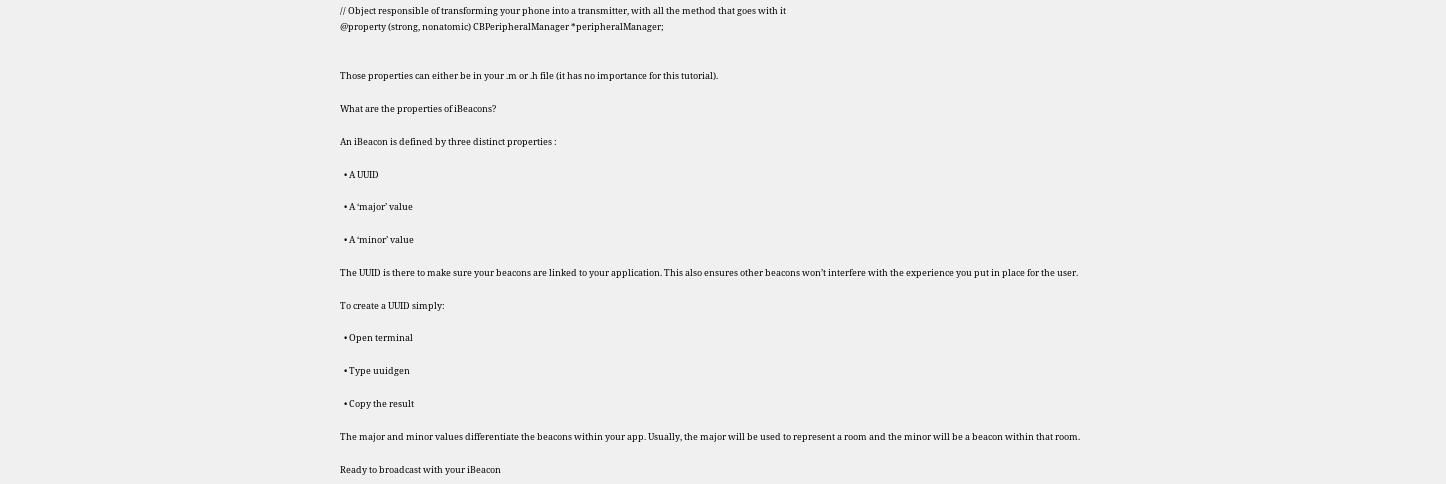// Object responsible of transforming your phone into a transmitter, with all the method that goes with it
@property (strong, nonatomic) CBPeripheralManager *peripheralManager;


Those properties can either be in your .m or .h file (it has no importance for this tutorial).

What are the properties of iBeacons?

An iBeacon is defined by three distinct properties :

  • A UUID

  • A ‘major’ value

  • A ‘minor’ value

The UUID is there to make sure your beacons are linked to your application. This also ensures other beacons won’t interfere with the experience you put in place for the user.

To create a UUID simply:

  • Open terminal

  • Type uuidgen

  • Copy the result

The major and minor values differentiate the beacons within your app. Usually, the major will be used to represent a room and the minor will be a beacon within that room.

Ready to broadcast with your iBeacon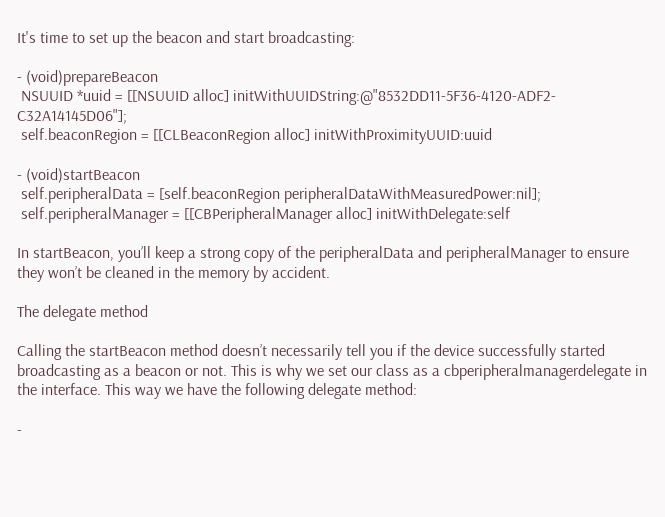It's time to set up the beacon and start broadcasting:

- (void)prepareBeacon
 NSUUID *uuid = [[NSUUID alloc] initWithUUIDString:@"8532DD11-5F36-4120-ADF2-C32A14145D06"];
 self.beaconRegion = [[CLBeaconRegion alloc] initWithProximityUUID:uuid

- (void)startBeacon
 self.peripheralData = [self.beaconRegion peripheralDataWithMeasuredPower:nil];
 self.peripheralManager = [[CBPeripheralManager alloc] initWithDelegate:self

In startBeacon, you’ll keep a strong copy of the peripheralData and peripheralManager to ensure they won’t be cleaned in the memory by accident.

The delegate method

Calling the startBeacon method doesn’t necessarily tell you if the device successfully started broadcasting as a beacon or not. This is why we set our class as a cbperipheralmanagerdelegate in the interface. This way we have the following delegate method:

-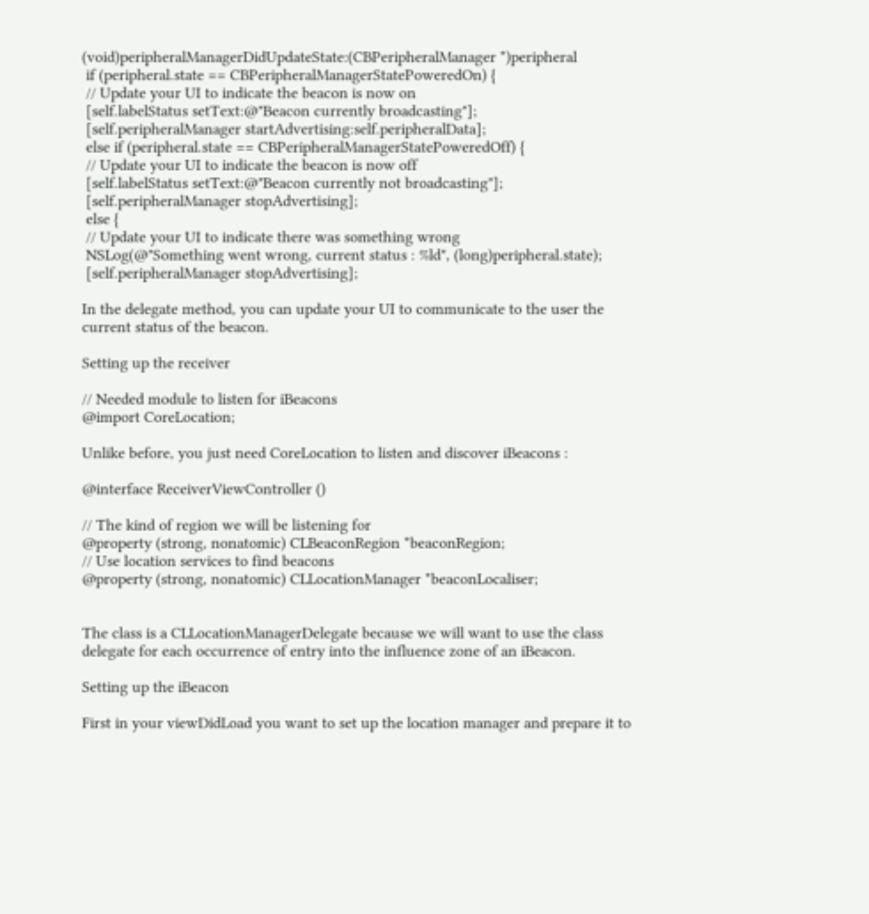(void)peripheralManagerDidUpdateState:(CBPeripheralManager *)peripheral
 if (peripheral.state == CBPeripheralManagerStatePoweredOn) {
 // Update your UI to indicate the beacon is now on
 [self.labelStatus setText:@"Beacon currently broadcasting"];
 [self.peripheralManager startAdvertising:self.peripheralData];
 else if (peripheral.state == CBPeripheralManagerStatePoweredOff) {
 // Update your UI to indicate the beacon is now off
 [self.labelStatus setText:@"Beacon currently not broadcasting"];
 [self.peripheralManager stopAdvertising];
 else {
 // Update your UI to indicate there was something wrong
 NSLog(@"Something went wrong, current status : %ld", (long)peripheral.state);
 [self.peripheralManager stopAdvertising];

In the delegate method, you can update your UI to communicate to the user the current status of the beacon.

Setting up the receiver

// Needed module to listen for iBeacons
@import CoreLocation;

Unlike before, you just need CoreLocation to listen and discover iBeacons :

@interface ReceiverViewController ()

// The kind of region we will be listening for
@property (strong, nonatomic) CLBeaconRegion *beaconRegion;
// Use location services to find beacons
@property (strong, nonatomic) CLLocationManager *beaconLocaliser;


The class is a CLLocationManagerDelegate because we will want to use the class delegate for each occurrence of entry into the influence zone of an iBeacon.

Setting up the iBeacon

First in your viewDidLoad you want to set up the location manager and prepare it to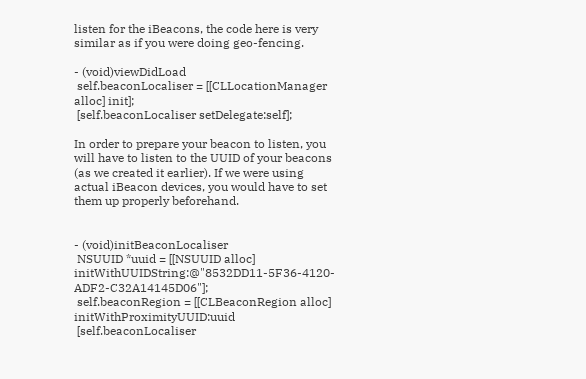listen for the iBeacons, the code here is very similar as if you were doing geo-fencing.

- (void)viewDidLoad
 self.beaconLocaliser = [[CLLocationManager alloc] init];
 [self.beaconLocaliser setDelegate:self];

In order to prepare your beacon to listen, you will have to listen to the UUID of your beacons (as we created it earlier). If we were using actual iBeacon devices, you would have to set them up properly beforehand.


- (void)initBeaconLocaliser
 NSUUID *uuid = [[NSUUID alloc] initWithUUIDString:@"8532DD11-5F36-4120-ADF2-C32A14145D06"];
 self.beaconRegion = [[CLBeaconRegion alloc] initWithProximityUUID:uuid
 [self.beaconLocaliser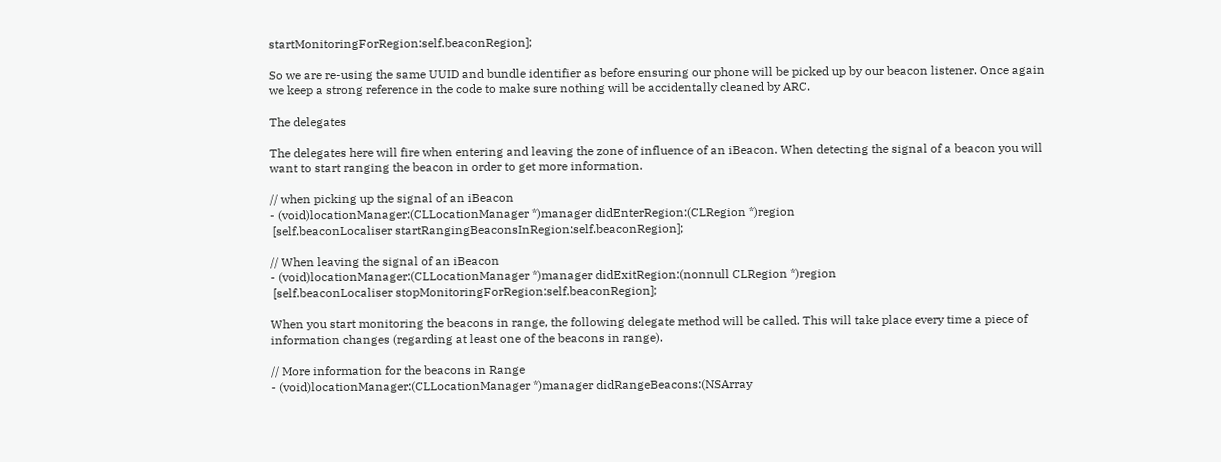startMonitoringForRegion:self.beaconRegion];

So we are re-using the same UUID and bundle identifier as before ensuring our phone will be picked up by our beacon listener. Once again we keep a strong reference in the code to make sure nothing will be accidentally cleaned by ARC.

The delegates

The delegates here will fire when entering and leaving the zone of influence of an iBeacon. When detecting the signal of a beacon you will want to start ranging the beacon in order to get more information.

// when picking up the signal of an iBeacon
- (void)locationManager:(CLLocationManager *)manager didEnterRegion:(CLRegion *)region
 [self.beaconLocaliser startRangingBeaconsInRegion:self.beaconRegion];

// When leaving the signal of an iBeacon
- (void)locationManager:(CLLocationManager *)manager didExitRegion:(nonnull CLRegion *)region
 [self.beaconLocaliser stopMonitoringForRegion:self.beaconRegion];

When you start monitoring the beacons in range, the following delegate method will be called. This will take place every time a piece of information changes (regarding at least one of the beacons in range).

// More information for the beacons in Range
- (void)locationManager:(CLLocationManager *)manager didRangeBeacons:(NSArray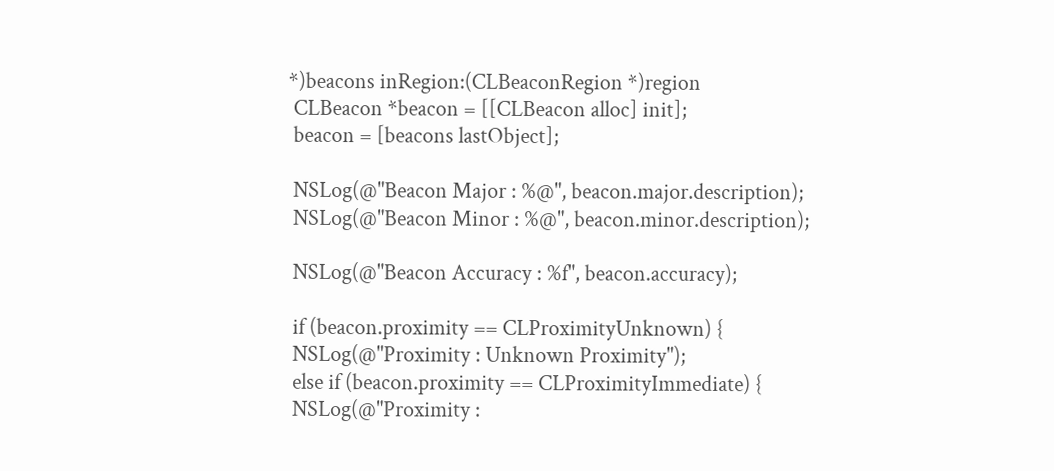*)beacons inRegion:(CLBeaconRegion *)region
 CLBeacon *beacon = [[CLBeacon alloc] init];
 beacon = [beacons lastObject];

 NSLog(@"Beacon Major : %@", beacon.major.description);
 NSLog(@"Beacon Minor : %@", beacon.minor.description);

 NSLog(@"Beacon Accuracy : %f", beacon.accuracy);

 if (beacon.proximity == CLProximityUnknown) {
 NSLog(@"Proximity : Unknown Proximity");
 else if (beacon.proximity == CLProximityImmediate) {
 NSLog(@"Proximity :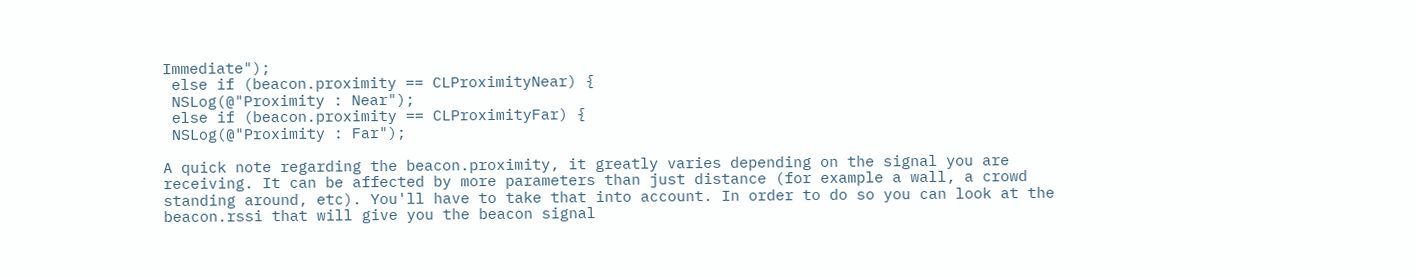Immediate");
 else if (beacon.proximity == CLProximityNear) {
 NSLog(@"Proximity : Near");
 else if (beacon.proximity == CLProximityFar) {
 NSLog(@"Proximity : Far");

A quick note regarding the beacon.proximity, it greatly varies depending on the signal you are receiving. It can be affected by more parameters than just distance (for example a wall, a crowd standing around, etc). You'll have to take that into account. In order to do so you can look at the beacon.rssi that will give you the beacon signal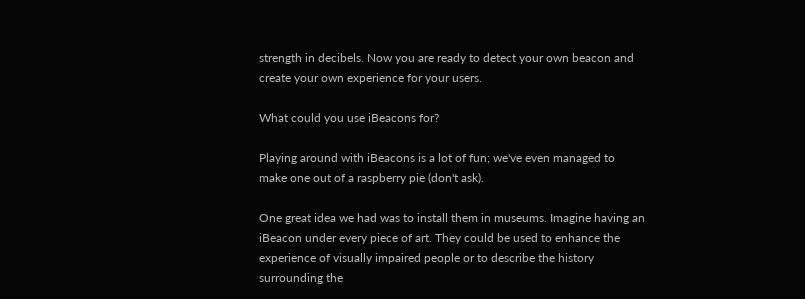strength in decibels. Now you are ready to detect your own beacon and create your own experience for your users.

What could you use iBeacons for?

Playing around with iBeacons is a lot of fun; we've even managed to make one out of a raspberry pie (don't ask).

One great idea we had was to install them in museums. Imagine having an iBeacon under every piece of art. They could be used to enhance the experience of visually impaired people or to describe the history surrounding the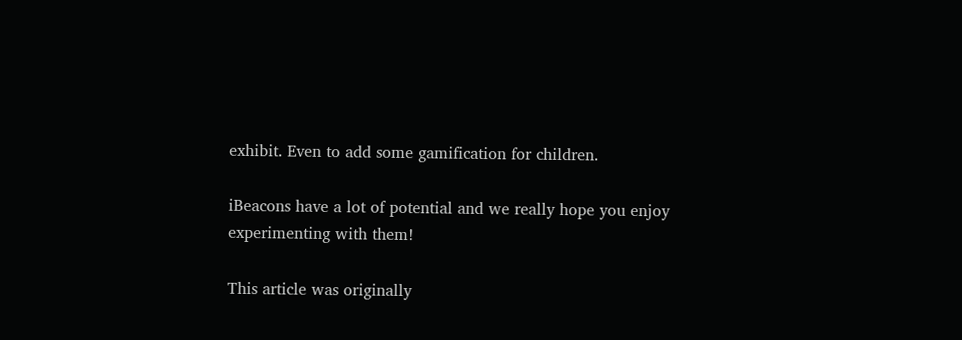exhibit. Even to add some gamification for children.

iBeacons have a lot of potential and we really hope you enjoy experimenting with them!

This article was originally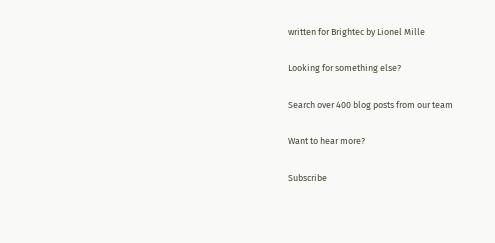written for Brightec by Lionel Mille

Looking for something else?

Search over 400 blog posts from our team

Want to hear more?

Subscribe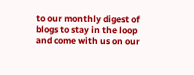to our monthly digest of blogs to stay in the loop and come with us on our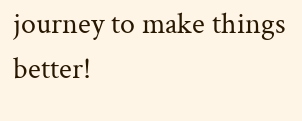journey to make things better!